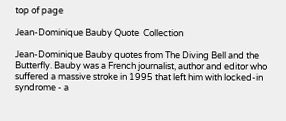top of page

Jean-Dominique Bauby Quote  Collection

Jean-Dominique Bauby quotes from The Diving Bell and the Butterfly. Bauby was a French journalist, author and editor who suffered a massive stroke in 1995 that left him with locked-in syndrome - a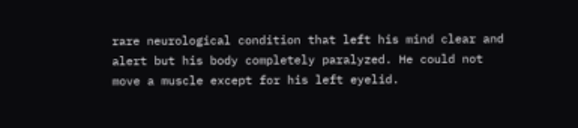rare neurological condition that left his mind clear and alert but his body completely paralyzed. He could not move a muscle except for his left eyelid.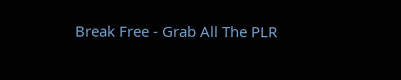Break Free - Grab All The PLR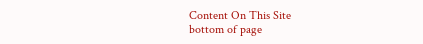Content On This Site
bottom of page